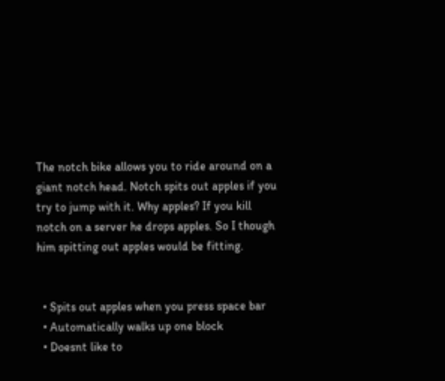The notch bike allows you to ride around on a giant notch head. Notch spits out apples if you try to jump with it. Why apples? If you kill notch on a server he drops apples. So I though him spitting out apples would be fitting.


  • Spits out apples when you press space bar
  • Automatically walks up one block
  • Doesnt like to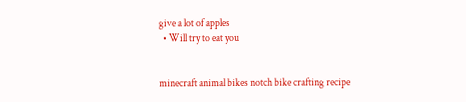give a lot of apples
  • Will try to eat you


minecraft animal bikes notch bike crafting recipe